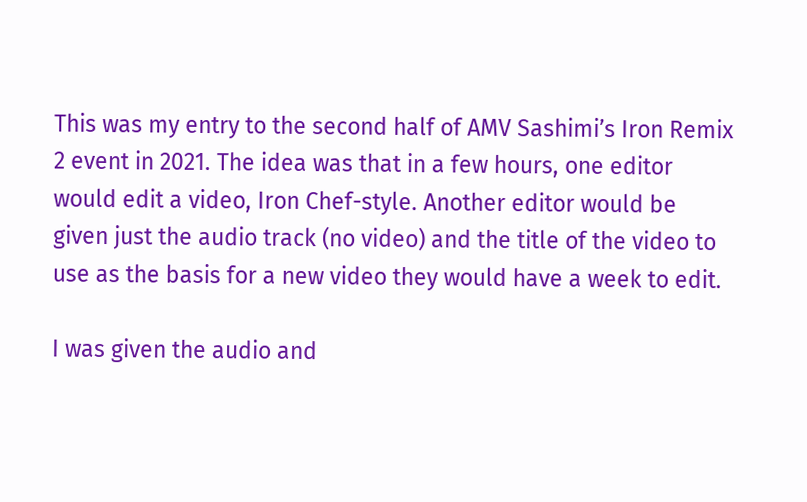This was my entry to the second half of AMV Sashimi’s Iron Remix 2 event in 2021. The idea was that in a few hours, one editor would edit a video, Iron Chef-style. Another editor would be given just the audio track (no video) and the title of the video to use as the basis for a new video they would have a week to edit.

I was given the audio and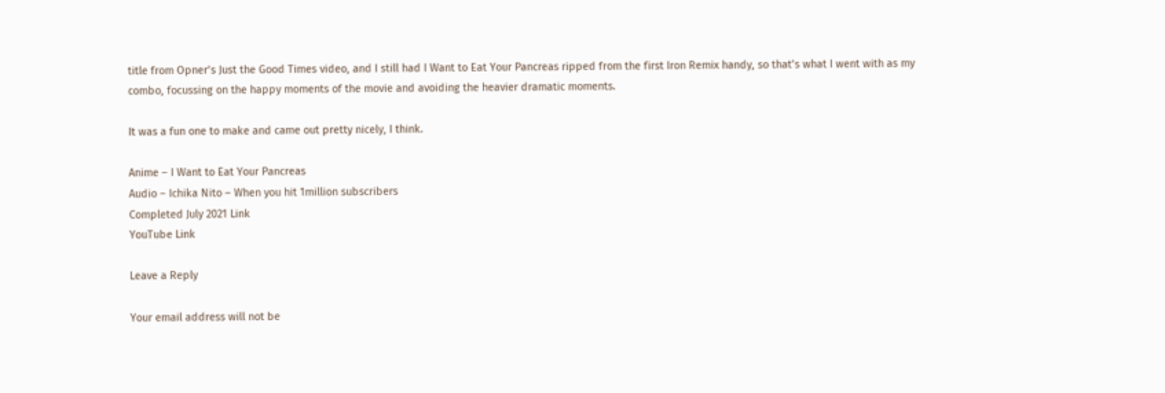title from Opner’s Just the Good Times video, and I still had I Want to Eat Your Pancreas ripped from the first Iron Remix handy, so that’s what I went with as my combo, focussing on the happy moments of the movie and avoiding the heavier dramatic moments.

It was a fun one to make and came out pretty nicely, I think.

Anime – I Want to Eat Your Pancreas
Audio – Ichika Nito – When you hit 1million subscribers
Completed July 2021 Link
YouTube Link

Leave a Reply

Your email address will not be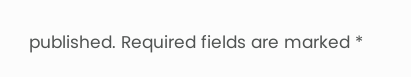published. Required fields are marked *